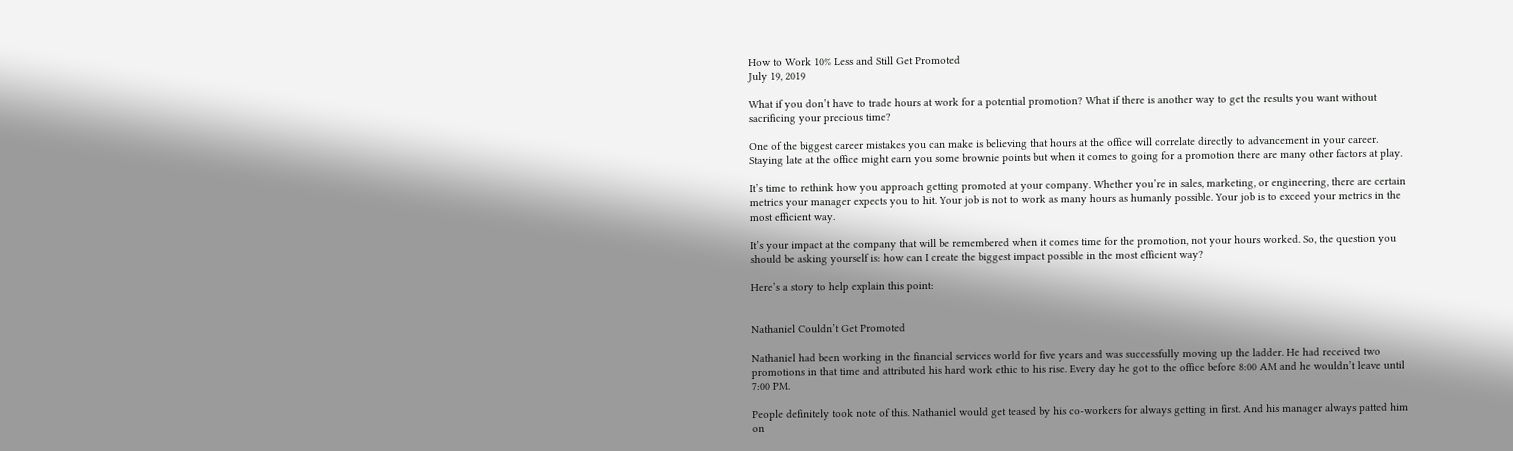How to Work 10% Less and Still Get Promoted
July 19, 2019

What if you don’t have to trade hours at work for a potential promotion? What if there is another way to get the results you want without sacrificing your precious time?

One of the biggest career mistakes you can make is believing that hours at the office will correlate directly to advancement in your career. Staying late at the office might earn you some brownie points but when it comes to going for a promotion there are many other factors at play.

It’s time to rethink how you approach getting promoted at your company. Whether you’re in sales, marketing, or engineering, there are certain metrics your manager expects you to hit. Your job is not to work as many hours as humanly possible. Your job is to exceed your metrics in the most efficient way.

It’s your impact at the company that will be remembered when it comes time for the promotion, not your hours worked. So, the question you should be asking yourself is: how can I create the biggest impact possible in the most efficient way?

Here’s a story to help explain this point:


Nathaniel Couldn’t Get Promoted

Nathaniel had been working in the financial services world for five years and was successfully moving up the ladder. He had received two promotions in that time and attributed his hard work ethic to his rise. Every day he got to the office before 8:00 AM and he wouldn’t leave until 7:00 PM.

People definitely took note of this. Nathaniel would get teased by his co-workers for always getting in first. And his manager always patted him on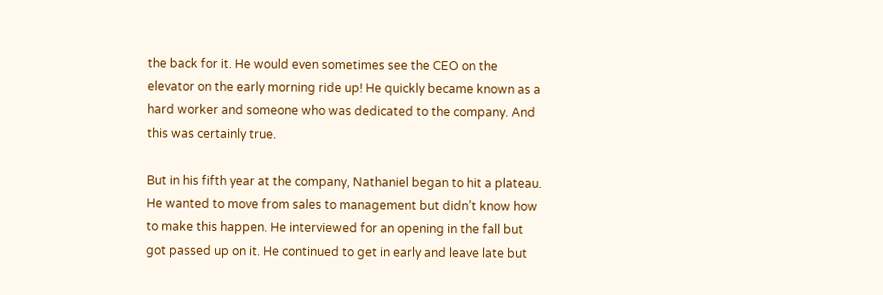the back for it. He would even sometimes see the CEO on the elevator on the early morning ride up! He quickly became known as a hard worker and someone who was dedicated to the company. And this was certainly true.

But in his fifth year at the company, Nathaniel began to hit a plateau. He wanted to move from sales to management but didn’t know how to make this happen. He interviewed for an opening in the fall but got passed up on it. He continued to get in early and leave late but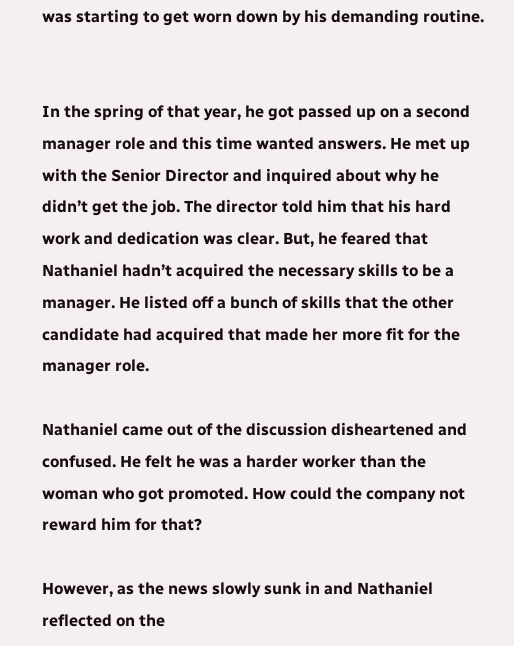was starting to get worn down by his demanding routine.


In the spring of that year, he got passed up on a second manager role and this time wanted answers. He met up with the Senior Director and inquired about why he didn’t get the job. The director told him that his hard work and dedication was clear. But, he feared that Nathaniel hadn’t acquired the necessary skills to be a manager. He listed off a bunch of skills that the other candidate had acquired that made her more fit for the manager role.

Nathaniel came out of the discussion disheartened and confused. He felt he was a harder worker than the woman who got promoted. How could the company not reward him for that?

However, as the news slowly sunk in and Nathaniel reflected on the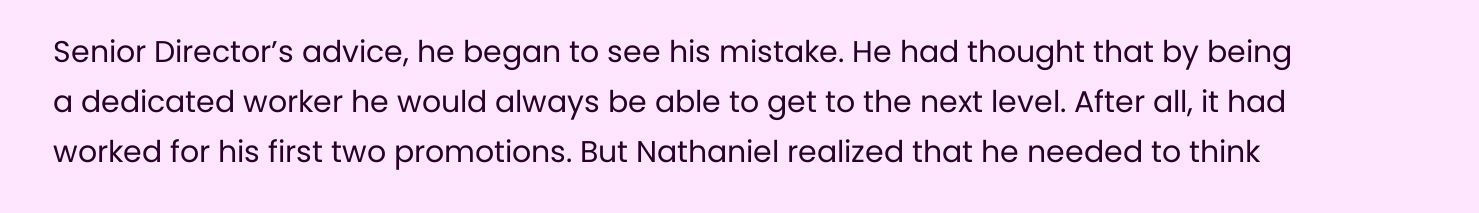Senior Director’s advice, he began to see his mistake. He had thought that by being a dedicated worker he would always be able to get to the next level. After all, it had worked for his first two promotions. But Nathaniel realized that he needed to think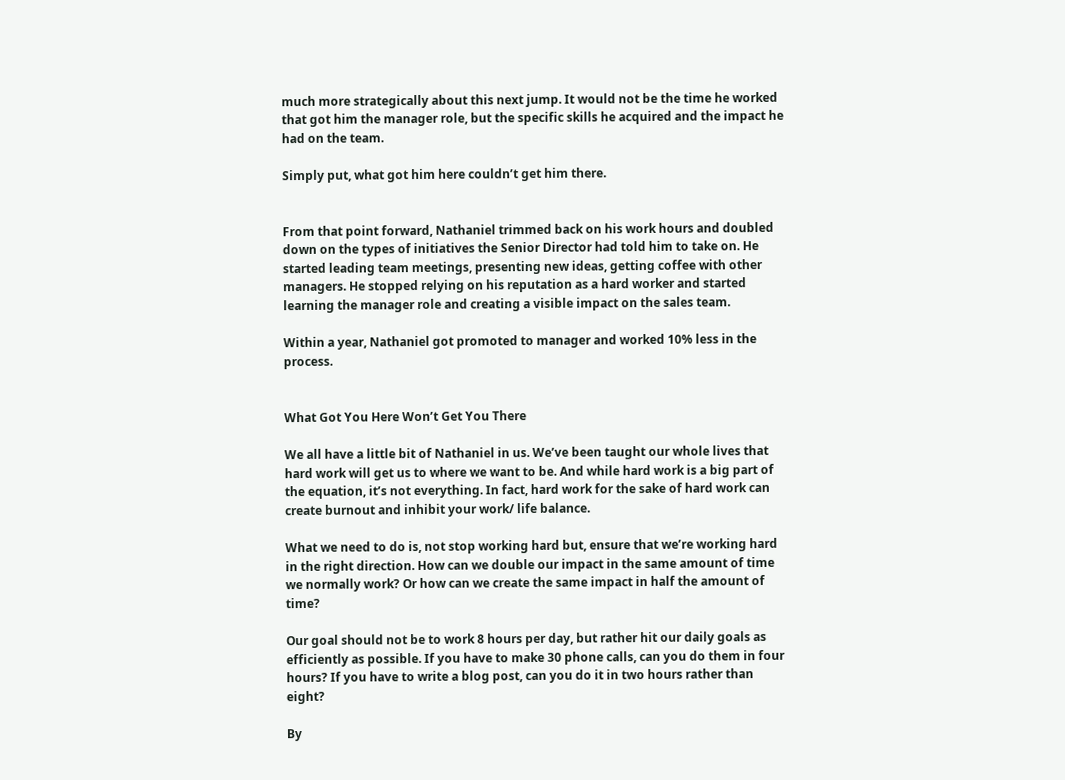much more strategically about this next jump. It would not be the time he worked that got him the manager role, but the specific skills he acquired and the impact he had on the team.

Simply put, what got him here couldn’t get him there.


From that point forward, Nathaniel trimmed back on his work hours and doubled down on the types of initiatives the Senior Director had told him to take on. He started leading team meetings, presenting new ideas, getting coffee with other managers. He stopped relying on his reputation as a hard worker and started learning the manager role and creating a visible impact on the sales team.

Within a year, Nathaniel got promoted to manager and worked 10% less in the process.


What Got You Here Won’t Get You There

We all have a little bit of Nathaniel in us. We’ve been taught our whole lives that hard work will get us to where we want to be. And while hard work is a big part of the equation, it’s not everything. In fact, hard work for the sake of hard work can create burnout and inhibit your work/ life balance.

What we need to do is, not stop working hard but, ensure that we’re working hard in the right direction. How can we double our impact in the same amount of time we normally work? Or how can we create the same impact in half the amount of time?

Our goal should not be to work 8 hours per day, but rather hit our daily goals as efficiently as possible. If you have to make 30 phone calls, can you do them in four hours? If you have to write a blog post, can you do it in two hours rather than eight?

By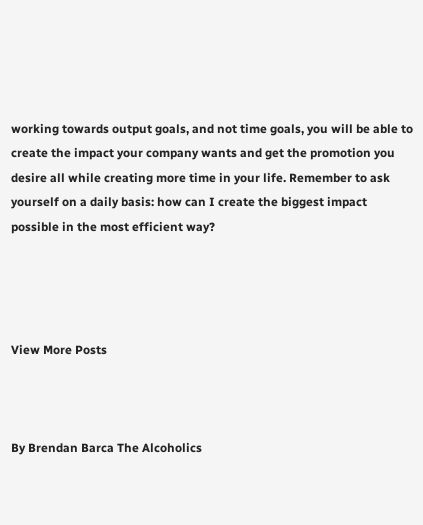working towards output goals, and not time goals, you will be able to create the impact your company wants and get the promotion you desire all while creating more time in your life. Remember to ask yourself on a daily basis: how can I create the biggest impact possible in the most efficient way?




View More Posts



By Brendan Barca The Alcoholics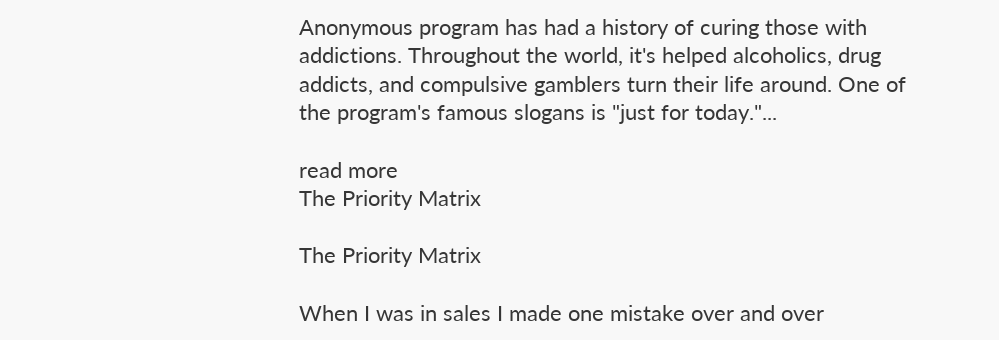Anonymous program has had a history of curing those with addictions. Throughout the world, it's helped alcoholics, drug addicts, and compulsive gamblers turn their life around. One of the program's famous slogans is "just for today."...

read more
The Priority Matrix

The Priority Matrix

When I was in sales I made one mistake over and over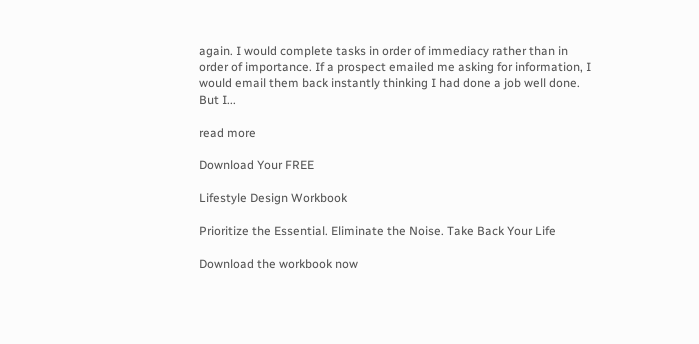again. I would complete tasks in order of immediacy rather than in order of importance. If a prospect emailed me asking for information, I would email them back instantly thinking I had done a job well done. But I...

read more

Download Your FREE

Lifestyle Design Workbook

Prioritize the Essential. Eliminate the Noise. Take Back Your Life

Download the workbook now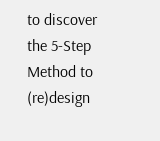to discover the 5-Step Method to (re)design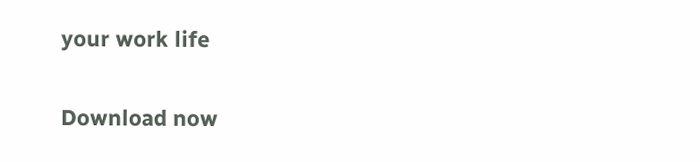your work life

Download now